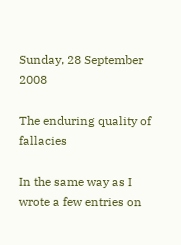Sunday, 28 September 2008

The enduring quality of fallacies

In the same way as I wrote a few entries on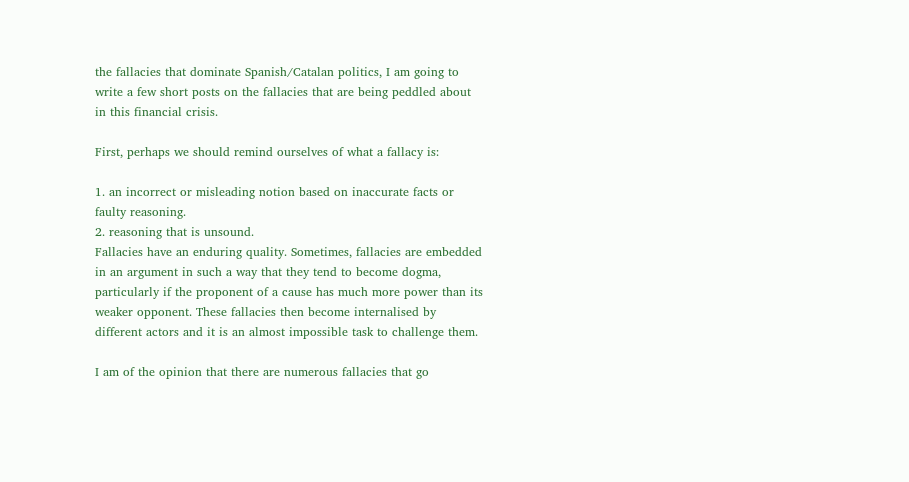the fallacies that dominate Spanish/Catalan politics, I am going to write a few short posts on the fallacies that are being peddled about in this financial crisis.

First, perhaps we should remind ourselves of what a fallacy is:

1. an incorrect or misleading notion based on inaccurate facts or faulty reasoning.
2. reasoning that is unsound.
Fallacies have an enduring quality. Sometimes, fallacies are embedded in an argument in such a way that they tend to become dogma, particularly if the proponent of a cause has much more power than its weaker opponent. These fallacies then become internalised by different actors and it is an almost impossible task to challenge them.

I am of the opinion that there are numerous fallacies that go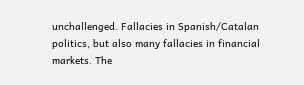unchallenged. Fallacies in Spanish/Catalan politics, but also many fallacies in financial markets. The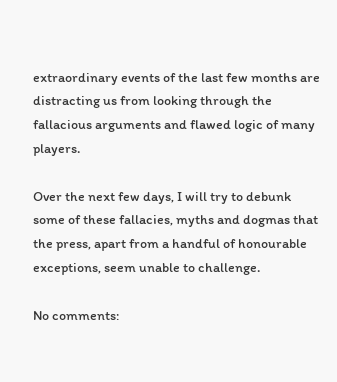extraordinary events of the last few months are distracting us from looking through the fallacious arguments and flawed logic of many players.

Over the next few days, I will try to debunk some of these fallacies, myths and dogmas that the press, apart from a handful of honourable exceptions, seem unable to challenge.

No comments: